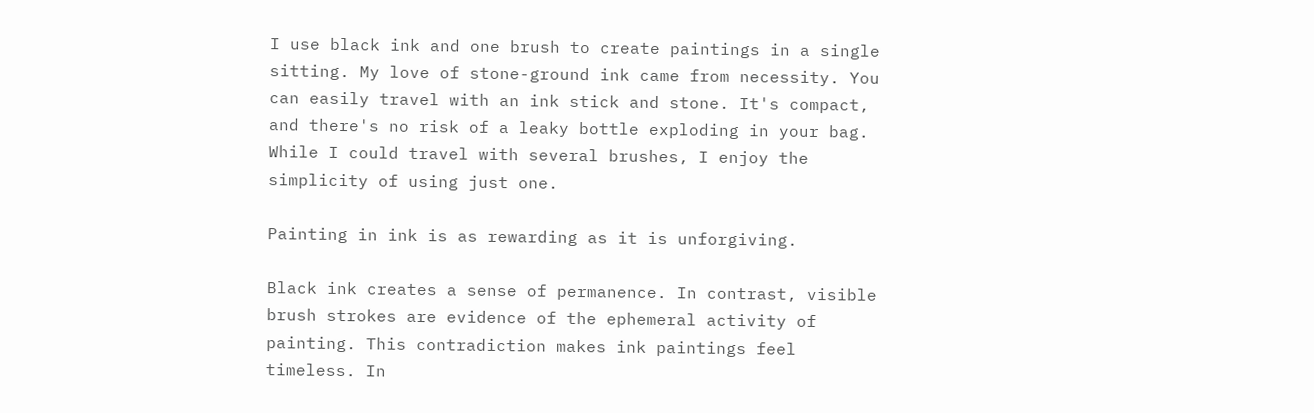I use black ink and one brush to create paintings in a single sitting. My love of stone-ground ink came from necessity. You can easily travel with an ink stick and stone. It's compact, and there's no risk of a leaky bottle exploding in your bag. While I could travel with several brushes, I enjoy the simplicity of using just one.

Painting in ink is as rewarding as it is unforgiving.

Black ink creates a sense of permanence. In contrast, visible brush strokes are evidence of the ephemeral activity of painting. This contradiction makes ink paintings feel timeless. In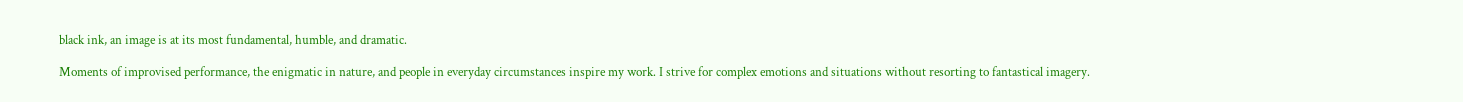black ink, an image is at its most fundamental, humble, and dramatic.

Moments of improvised performance, the enigmatic in nature, and people in everyday circumstances inspire my work. I strive for complex emotions and situations without resorting to fantastical imagery.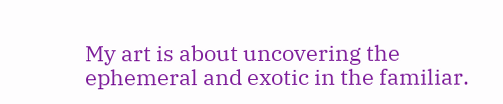My art is about uncovering the ephemeral and exotic in the familiar.